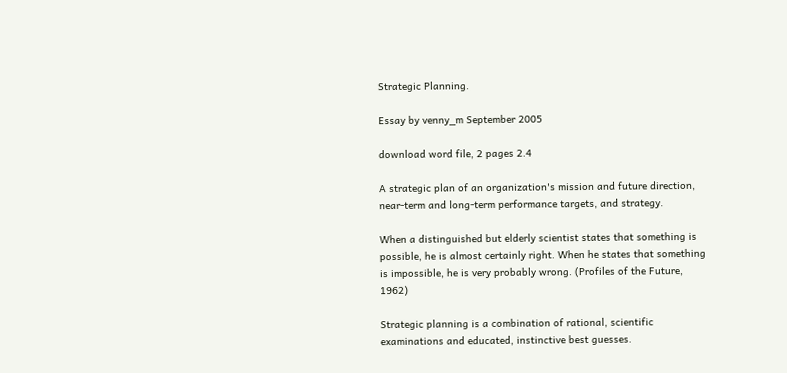Strategic Planning.

Essay by venny_m September 2005

download word file, 2 pages 2.4

A strategic plan of an organization's mission and future direction, near-term and long-term performance targets, and strategy.

When a distinguished but elderly scientist states that something is possible, he is almost certainly right. When he states that something is impossible, he is very probably wrong. (Profiles of the Future, 1962)

Strategic planning is a combination of rational, scientific examinations and educated, instinctive best guesses.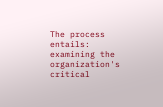The process entails: examining the organization's critical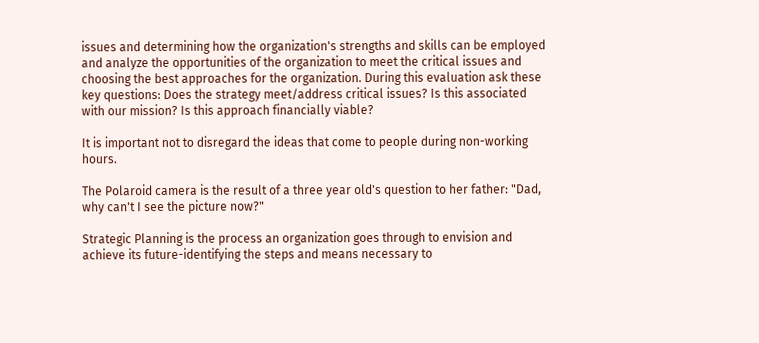issues and determining how the organization's strengths and skills can be employed and analyze the opportunities of the organization to meet the critical issues and choosing the best approaches for the organization. During this evaluation ask these key questions: Does the strategy meet/address critical issues? Is this associated with our mission? Is this approach financially viable?

It is important not to disregard the ideas that come to people during non-working hours.

The Polaroid camera is the result of a three year old's question to her father: "Dad, why can't I see the picture now?"

Strategic Planning is the process an organization goes through to envision and achieve its future-identifying the steps and means necessary to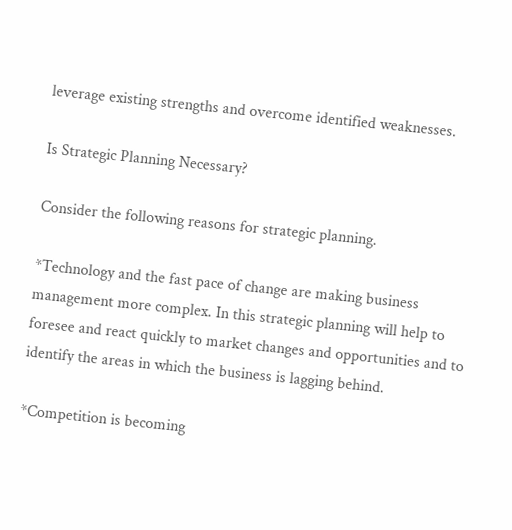leverage existing strengths and overcome identified weaknesses.

Is Strategic Planning Necessary?

Consider the following reasons for strategic planning.

*Technology and the fast pace of change are making business management more complex. In this strategic planning will help to foresee and react quickly to market changes and opportunities and to identify the areas in which the business is lagging behind.

*Competition is becoming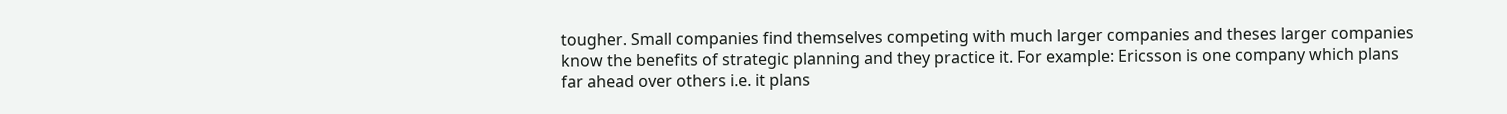tougher. Small companies find themselves competing with much larger companies and theses larger companies know the benefits of strategic planning and they practice it. For example: Ericsson is one company which plans far ahead over others i.e. it plans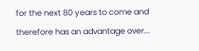for the next 80 years to come and therefore has an advantage over...